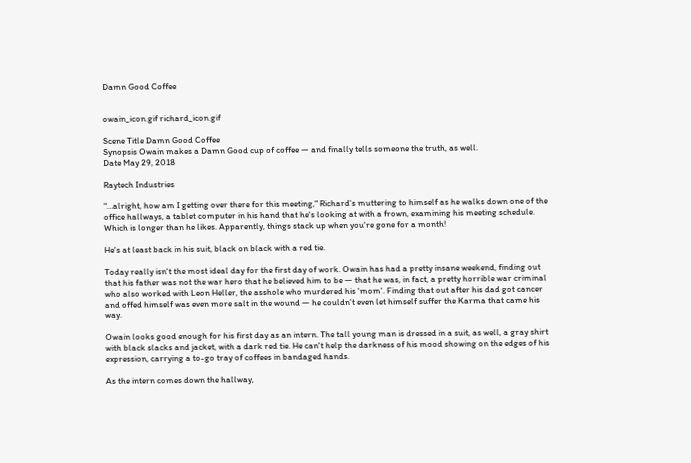Damn Good Coffee


owain_icon.gif richard_icon.gif

Scene Title Damn Good Coffee
Synopsis Owain makes a Damn Good cup of coffee — and finally tells someone the truth, as well.
Date May 29, 2018

Raytech Industries

"…alright, how am I getting over there for this meeting," Richard's muttering to himself as he walks down one of the office hallways, a tablet computer in his hand that he's looking at with a frown, examining his meeting schedule. Which is longer than he likes. Apparently, things stack up when you're gone for a month!

He's at least back in his suit, black on black with a red tie.

Today really isn't the most ideal day for the first day of work. Owain has had a pretty insane weekend, finding out that his father was not the war hero that he believed him to be — that he was, in fact, a pretty horrible war criminal who also worked with Leon Heller, the asshole who murdered his 'mom'. Finding that out after his dad got cancer and offed himself was even more salt in the wound — he couldn't even let himself suffer the Karma that came his way.

Owain looks good enough for his first day as an intern. The tall young man is dressed in a suit, as well, a gray shirt with black slacks and jacket, with a dark red tie. He can't help the darkness of his mood showing on the edges of his expression, carrying a to-go tray of coffees in bandaged hands.

As the intern comes down the hallway,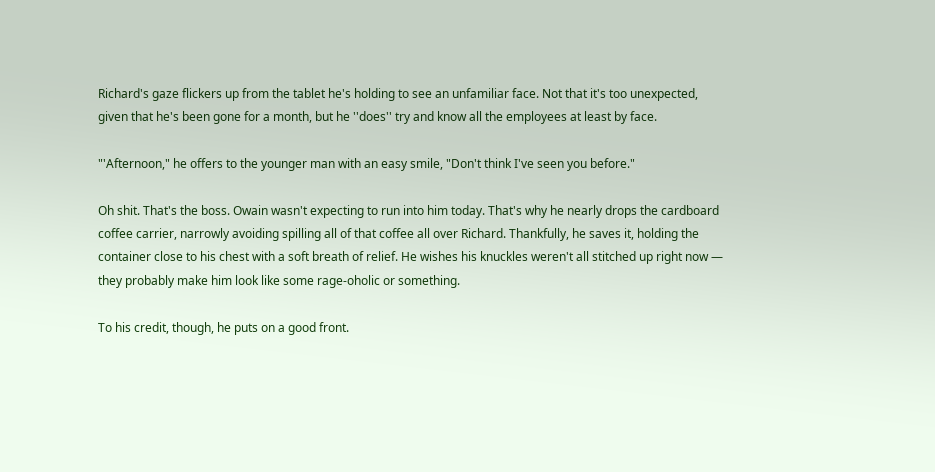Richard's gaze flickers up from the tablet he's holding to see an unfamiliar face. Not that it's too unexpected, given that he's been gone for a month, but he ''does'' try and know all the employees at least by face.

"'Afternoon," he offers to the younger man with an easy smile, "Don't think I've seen you before."

Oh shit. That's the boss. Owain wasn't expecting to run into him today. That's why he nearly drops the cardboard coffee carrier, narrowly avoiding spilling all of that coffee all over Richard. Thankfully, he saves it, holding the container close to his chest with a soft breath of relief. He wishes his knuckles weren't all stitched up right now — they probably make him look like some rage-oholic or something.

To his credit, though, he puts on a good front.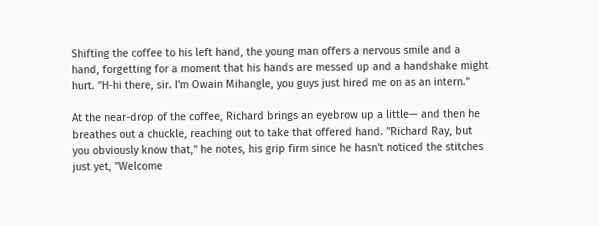Shifting the coffee to his left hand, the young man offers a nervous smile and a hand, forgetting for a moment that his hands are messed up and a handshake might hurt. "H-hi there, sir. I'm Owain Mihangle, you guys just hired me on as an intern."

At the near-drop of the coffee, Richard brings an eyebrow up a little— and then he breathes out a chuckle, reaching out to take that offered hand. "Richard Ray, but you obviously know that," he notes, his grip firm since he hasn't noticed the stitches just yet, "Welcome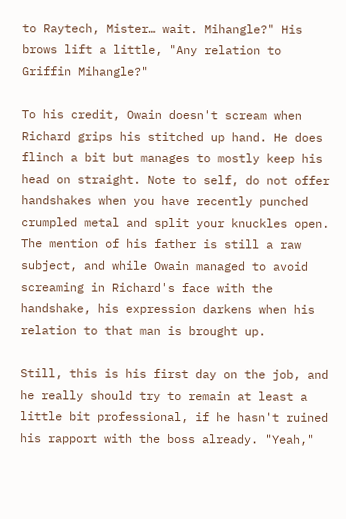to Raytech, Mister… wait. Mihangle?" His brows lift a little, "Any relation to Griffin Mihangle?"

To his credit, Owain doesn't scream when Richard grips his stitched up hand. He does flinch a bit but manages to mostly keep his head on straight. Note to self, do not offer handshakes when you have recently punched crumpled metal and split your knuckles open. The mention of his father is still a raw subject, and while Owain managed to avoid screaming in Richard's face with the handshake, his expression darkens when his relation to that man is brought up.

Still, this is his first day on the job, and he really should try to remain at least a little bit professional, if he hasn't ruined his rapport with the boss already. "Yeah,"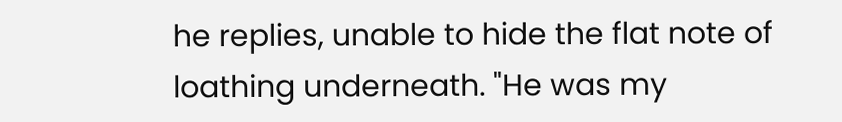he replies, unable to hide the flat note of loathing underneath. "He was my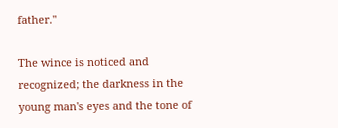father."

The wince is noticed and recognized; the darkness in the young man's eyes and the tone of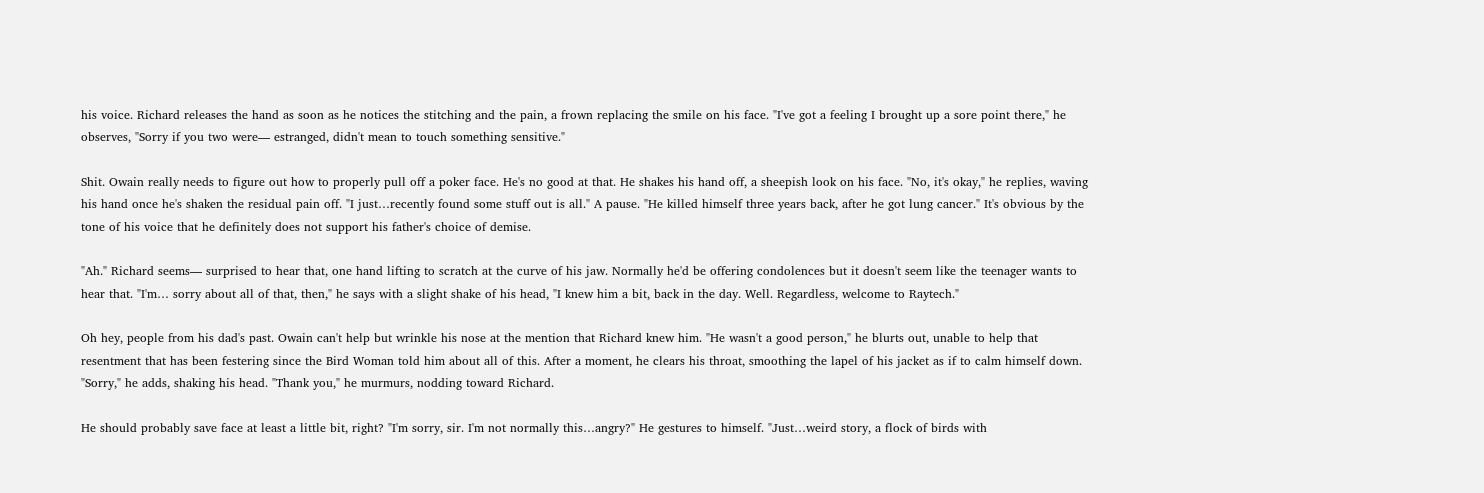his voice. Richard releases the hand as soon as he notices the stitching and the pain, a frown replacing the smile on his face. "I've got a feeling I brought up a sore point there," he observes, "Sorry if you two were— estranged, didn't mean to touch something sensitive."

Shit. Owain really needs to figure out how to properly pull off a poker face. He's no good at that. He shakes his hand off, a sheepish look on his face. "No, it's okay," he replies, waving his hand once he's shaken the residual pain off. "I just…recently found some stuff out is all." A pause. "He killed himself three years back, after he got lung cancer." It's obvious by the tone of his voice that he definitely does not support his father's choice of demise.

"Ah." Richard seems— surprised to hear that, one hand lifting to scratch at the curve of his jaw. Normally he'd be offering condolences but it doesn't seem like the teenager wants to hear that. "I'm… sorry about all of that, then," he says with a slight shake of his head, "I knew him a bit, back in the day. Well. Regardless, welcome to Raytech."

Oh hey, people from his dad's past. Owain can't help but wrinkle his nose at the mention that Richard knew him. "He wasn't a good person," he blurts out, unable to help that resentment that has been festering since the Bird Woman told him about all of this. After a moment, he clears his throat, smoothing the lapel of his jacket as if to calm himself down. "Sorry," he adds, shaking his head. "Thank you," he murmurs, nodding toward Richard.

He should probably save face at least a little bit, right? "I'm sorry, sir. I'm not normally this…angry?" He gestures to himself. "Just…weird story, a flock of birds with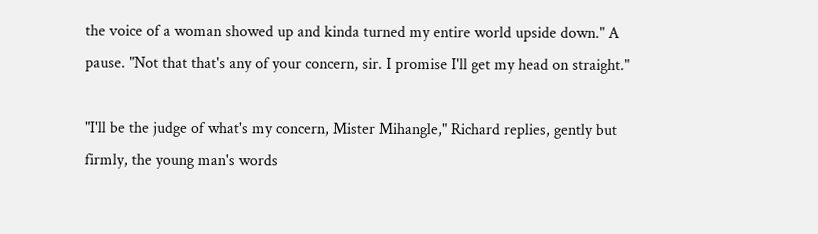the voice of a woman showed up and kinda turned my entire world upside down." A pause. "Not that that's any of your concern, sir. I promise I'll get my head on straight."

"I'll be the judge of what's my concern, Mister Mihangle," Richard replies, gently but firmly, the young man's words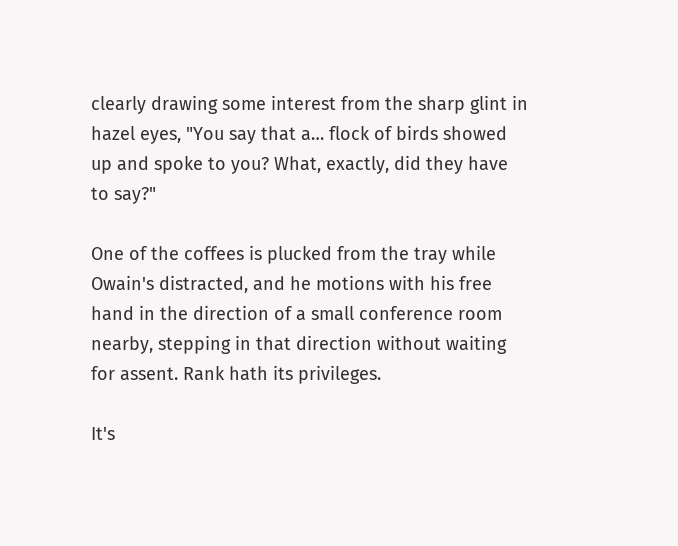clearly drawing some interest from the sharp glint in hazel eyes, "You say that a… flock of birds showed up and spoke to you? What, exactly, did they have to say?"

One of the coffees is plucked from the tray while Owain's distracted, and he motions with his free hand in the direction of a small conference room nearby, stepping in that direction without waiting for assent. Rank hath its privileges.

It's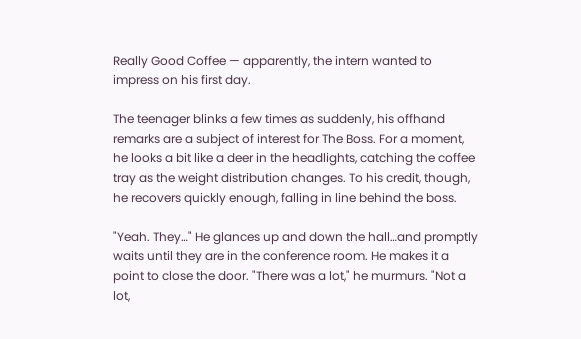Really Good Coffee — apparently, the intern wanted to impress on his first day.

The teenager blinks a few times as suddenly, his offhand remarks are a subject of interest for The Boss. For a moment, he looks a bit like a deer in the headlights, catching the coffee tray as the weight distribution changes. To his credit, though, he recovers quickly enough, falling in line behind the boss.

"Yeah. They…" He glances up and down the hall…and promptly waits until they are in the conference room. He makes it a point to close the door. "There was a lot," he murmurs. "Not a lot,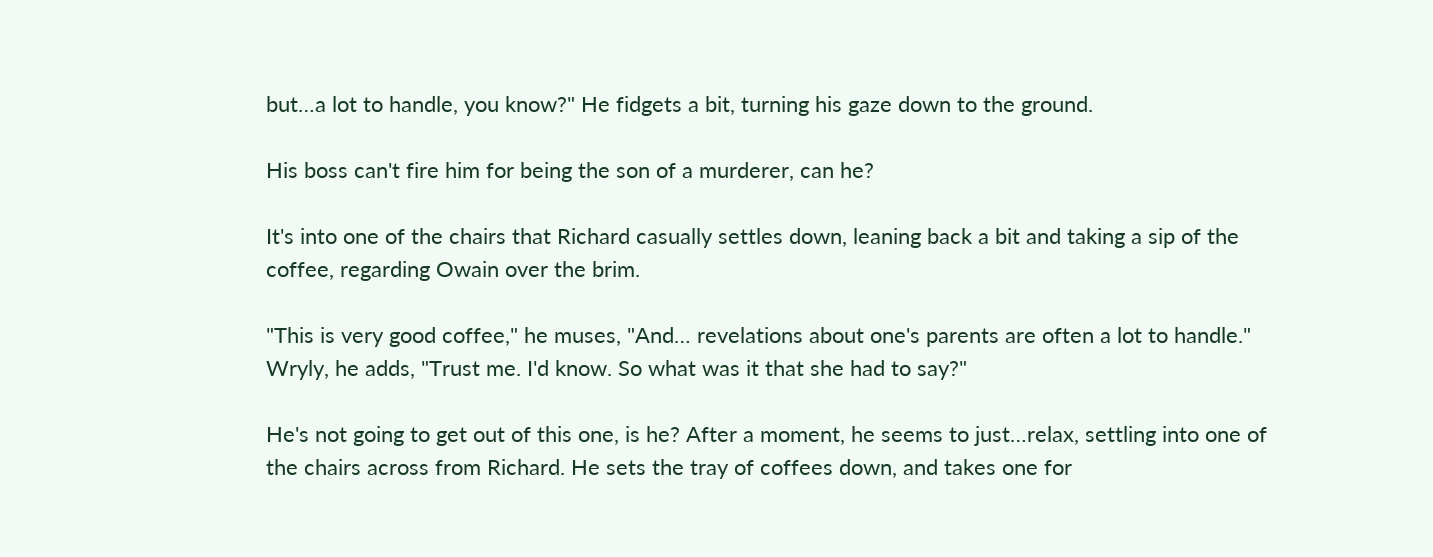but…a lot to handle, you know?" He fidgets a bit, turning his gaze down to the ground.

His boss can't fire him for being the son of a murderer, can he?

It's into one of the chairs that Richard casually settles down, leaning back a bit and taking a sip of the coffee, regarding Owain over the brim.

"This is very good coffee," he muses, "And… revelations about one's parents are often a lot to handle." Wryly, he adds, "Trust me. I'd know. So what was it that she had to say?"

He's not going to get out of this one, is he? After a moment, he seems to just…relax, settling into one of the chairs across from Richard. He sets the tray of coffees down, and takes one for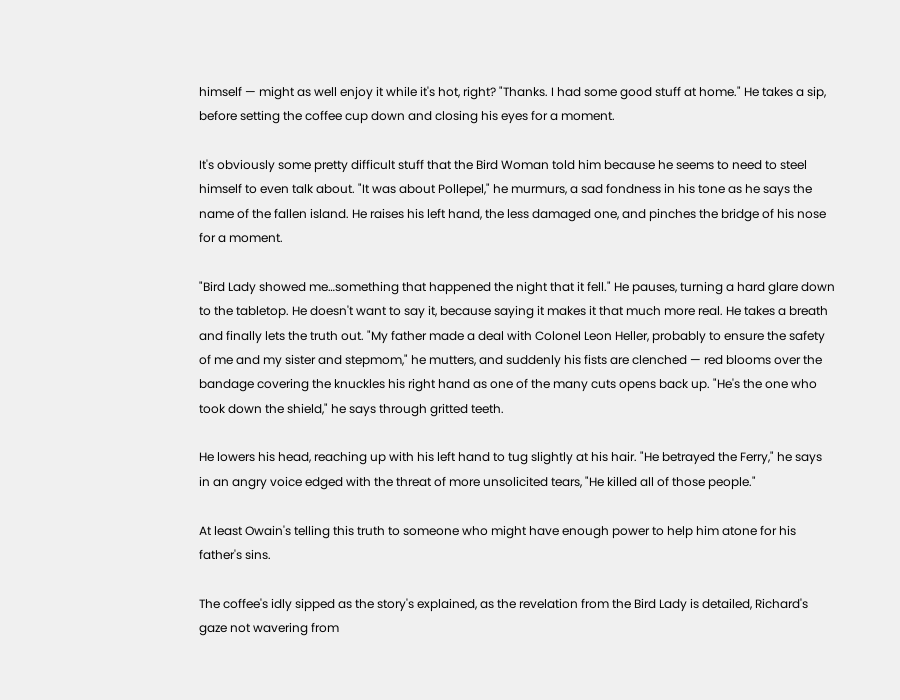himself — might as well enjoy it while it's hot, right? "Thanks. I had some good stuff at home." He takes a sip, before setting the coffee cup down and closing his eyes for a moment.

It's obviously some pretty difficult stuff that the Bird Woman told him because he seems to need to steel himself to even talk about. "It was about Pollepel," he murmurs, a sad fondness in his tone as he says the name of the fallen island. He raises his left hand, the less damaged one, and pinches the bridge of his nose for a moment.

"Bird Lady showed me…something that happened the night that it fell." He pauses, turning a hard glare down to the tabletop. He doesn't want to say it, because saying it makes it that much more real. He takes a breath and finally lets the truth out. "My father made a deal with Colonel Leon Heller, probably to ensure the safety of me and my sister and stepmom," he mutters, and suddenly his fists are clenched — red blooms over the bandage covering the knuckles his right hand as one of the many cuts opens back up. "He's the one who took down the shield," he says through gritted teeth.

He lowers his head, reaching up with his left hand to tug slightly at his hair. "He betrayed the Ferry," he says in an angry voice edged with the threat of more unsolicited tears, "He killed all of those people."

At least Owain's telling this truth to someone who might have enough power to help him atone for his father's sins.

The coffee's idly sipped as the story's explained, as the revelation from the Bird Lady is detailed, Richard's gaze not wavering from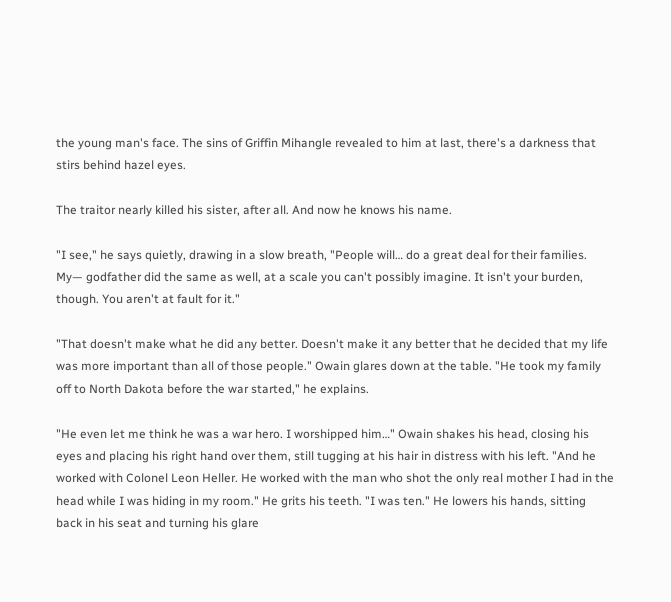the young man's face. The sins of Griffin Mihangle revealed to him at last, there's a darkness that stirs behind hazel eyes.

The traitor nearly killed his sister, after all. And now he knows his name.

"I see," he says quietly, drawing in a slow breath, "People will… do a great deal for their families. My— godfather did the same as well, at a scale you can't possibly imagine. It isn't your burden, though. You aren't at fault for it."

"That doesn't make what he did any better. Doesn't make it any better that he decided that my life was more important than all of those people." Owain glares down at the table. "He took my family off to North Dakota before the war started," he explains.

"He even let me think he was a war hero. I worshipped him…" Owain shakes his head, closing his eyes and placing his right hand over them, still tugging at his hair in distress with his left. "And he worked with Colonel Leon Heller. He worked with the man who shot the only real mother I had in the head while I was hiding in my room." He grits his teeth. "I was ten." He lowers his hands, sitting back in his seat and turning his glare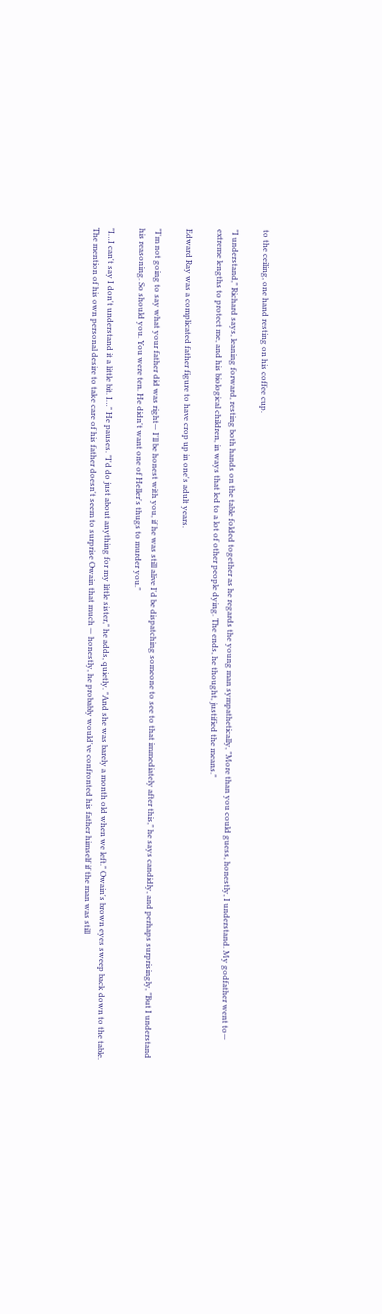to the ceiling, one hand resting on his coffee cup.

"I understand," Richard says, leaning forward, resting both hands on the table folded together as he regards the young man sympathetically, "More than you could guess, honestly, I understand. My godfather went to— extreme lengths to protect me, and his biological children, in ways that led to a lot of other people dying. The ends, he thought, justified the means."

Edward Ray was a complicated father figure to have crop up in one's adult years.

"I'm not going to say what your father did was right— I'll be honest with you, if he was still alive I'd be dispatching someone to see to that immediately after this," he says candidly, and perhaps surprisingly, "But I understand his reasoning. So should you. You were ten. He didn't want one of Heller's thugs to murder you."

"I…I can't say I don't understand it a little bit. I…" He pauses. "I'd do just about anything for my little sister," he adds, quietly. "And she was barely a month old when we left." Owain's brown eyes sweep back down to the table. The mention of his own personal desire to take care of his father doesn't seem to surprise Owain that much — honestly, he probably would've confronted his father himself if the man was still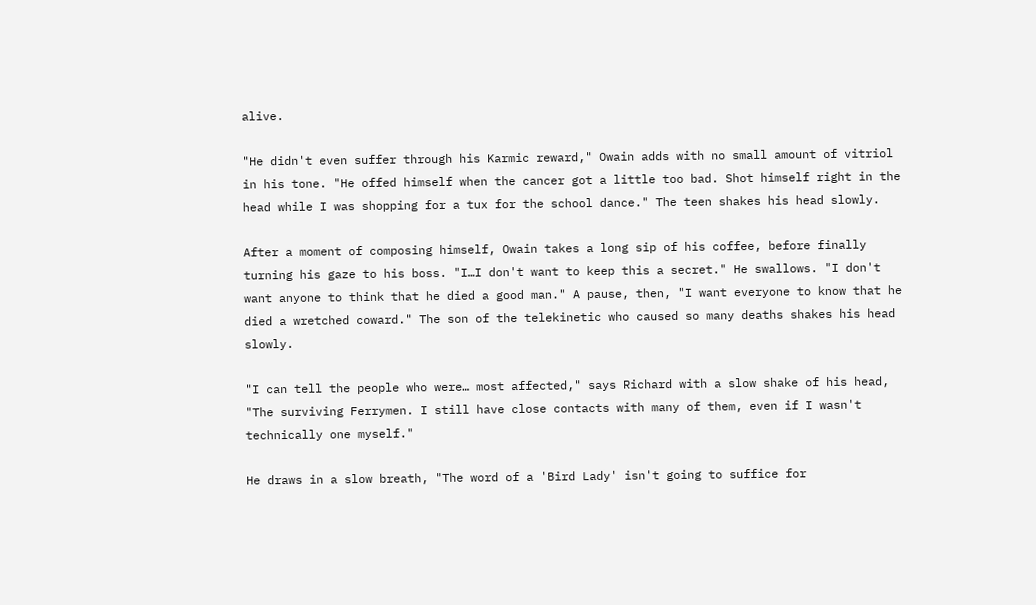alive.

"He didn't even suffer through his Karmic reward," Owain adds with no small amount of vitriol in his tone. "He offed himself when the cancer got a little too bad. Shot himself right in the head while I was shopping for a tux for the school dance." The teen shakes his head slowly.

After a moment of composing himself, Owain takes a long sip of his coffee, before finally turning his gaze to his boss. "I…I don't want to keep this a secret." He swallows. "I don't want anyone to think that he died a good man." A pause, then, "I want everyone to know that he died a wretched coward." The son of the telekinetic who caused so many deaths shakes his head slowly.

"I can tell the people who were… most affected," says Richard with a slow shake of his head, "The surviving Ferrymen. I still have close contacts with many of them, even if I wasn't technically one myself."

He draws in a slow breath, "The word of a 'Bird Lady' isn't going to suffice for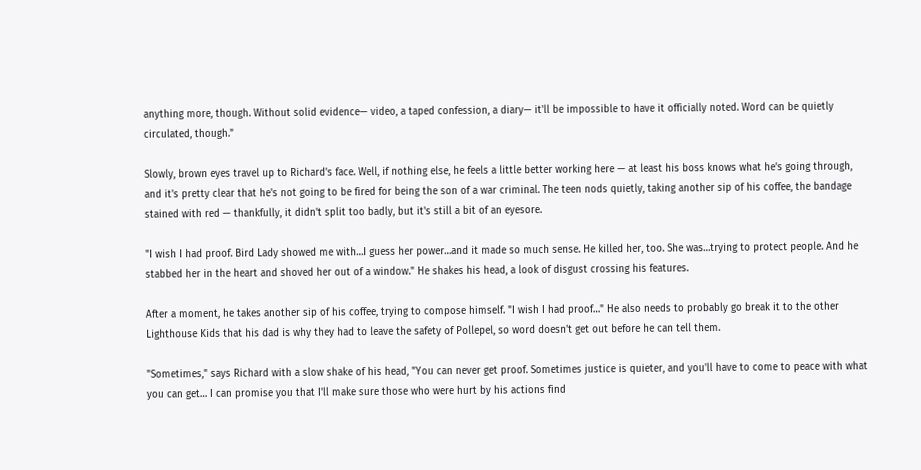anything more, though. Without solid evidence— video, a taped confession, a diary— it'll be impossible to have it officially noted. Word can be quietly circulated, though."

Slowly, brown eyes travel up to Richard's face. Well, if nothing else, he feels a little better working here — at least his boss knows what he's going through, and it's pretty clear that he's not going to be fired for being the son of a war criminal. The teen nods quietly, taking another sip of his coffee, the bandage stained with red — thankfully, it didn't split too badly, but it's still a bit of an eyesore.

"I wish I had proof. Bird Lady showed me with…I guess her power…and it made so much sense. He killed her, too. She was…trying to protect people. And he stabbed her in the heart and shoved her out of a window." He shakes his head, a look of disgust crossing his features.

After a moment, he takes another sip of his coffee, trying to compose himself. "I wish I had proof…" He also needs to probably go break it to the other Lighthouse Kids that his dad is why they had to leave the safety of Pollepel, so word doesn't get out before he can tell them.

"Sometimes," says Richard with a slow shake of his head, "You can never get proof. Sometimes justice is quieter, and you'll have to come to peace with what you can get… I can promise you that I'll make sure those who were hurt by his actions find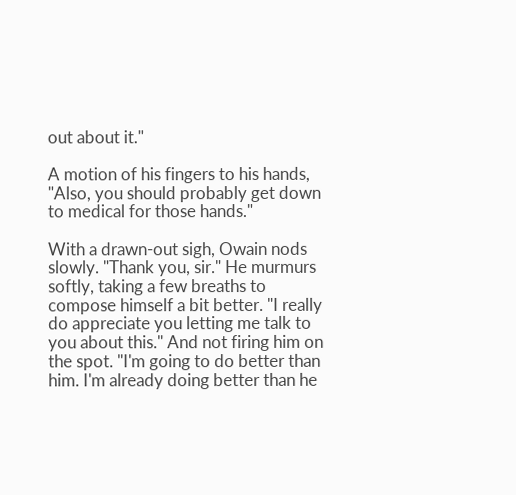out about it."

A motion of his fingers to his hands, "Also, you should probably get down to medical for those hands."

With a drawn-out sigh, Owain nods slowly. "Thank you, sir." He murmurs softly, taking a few breaths to compose himself a bit better. "I really do appreciate you letting me talk to you about this." And not firing him on the spot. "I'm going to do better than him. I'm already doing better than he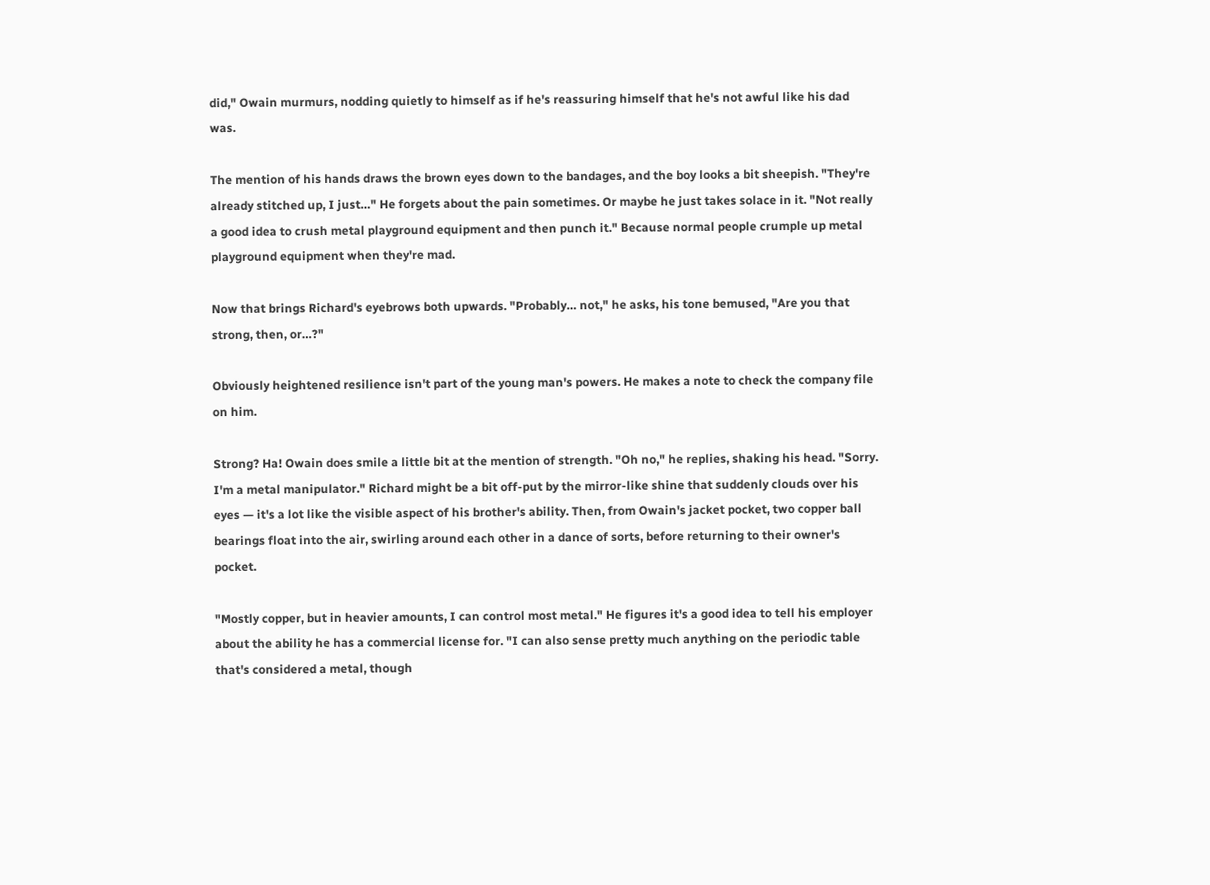did," Owain murmurs, nodding quietly to himself as if he's reassuring himself that he's not awful like his dad was.

The mention of his hands draws the brown eyes down to the bandages, and the boy looks a bit sheepish. "They're already stitched up, I just…" He forgets about the pain sometimes. Or maybe he just takes solace in it. "Not really a good idea to crush metal playground equipment and then punch it." Because normal people crumple up metal playground equipment when they're mad.

Now that brings Richard's eyebrows both upwards. "Probably… not," he asks, his tone bemused, "Are you that strong, then, or…?"

Obviously heightened resilience isn't part of the young man's powers. He makes a note to check the company file on him.

Strong? Ha! Owain does smile a little bit at the mention of strength. "Oh no," he replies, shaking his head. "Sorry. I'm a metal manipulator." Richard might be a bit off-put by the mirror-like shine that suddenly clouds over his eyes — it's a lot like the visible aspect of his brother's ability. Then, from Owain's jacket pocket, two copper ball bearings float into the air, swirling around each other in a dance of sorts, before returning to their owner's pocket.

"Mostly copper, but in heavier amounts, I can control most metal." He figures it's a good idea to tell his employer about the ability he has a commercial license for. "I can also sense pretty much anything on the periodic table that's considered a metal, though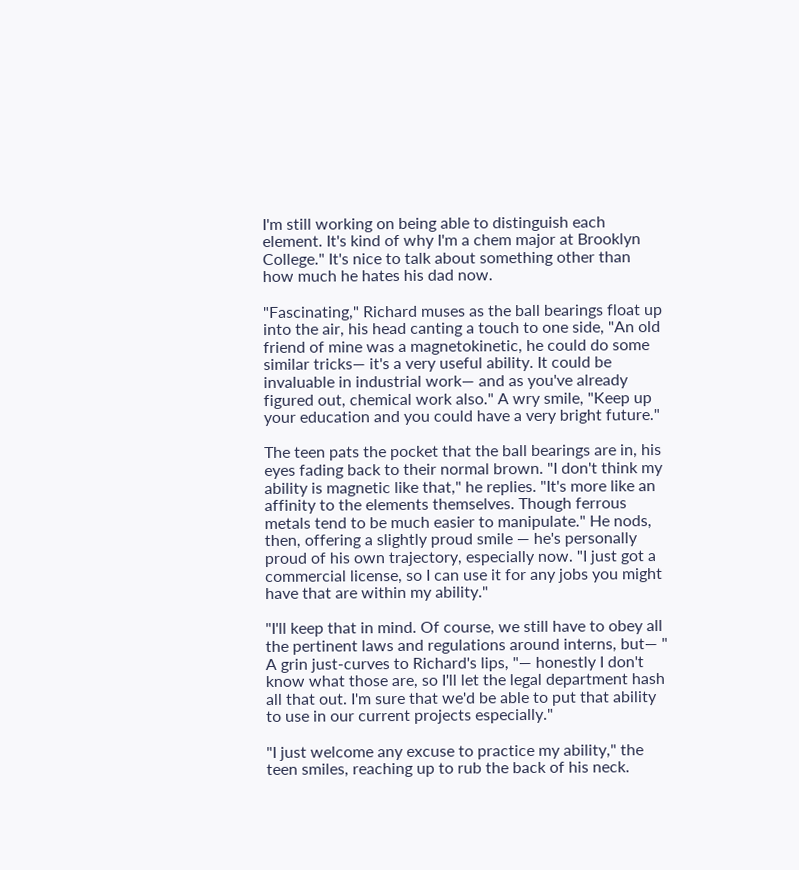I'm still working on being able to distinguish each element. It's kind of why I'm a chem major at Brooklyn College." It's nice to talk about something other than how much he hates his dad now.

"Fascinating," Richard muses as the ball bearings float up into the air, his head canting a touch to one side, "An old friend of mine was a magnetokinetic, he could do some similar tricks— it's a very useful ability. It could be invaluable in industrial work— and as you've already figured out, chemical work also." A wry smile, "Keep up your education and you could have a very bright future."

The teen pats the pocket that the ball bearings are in, his eyes fading back to their normal brown. "I don't think my ability is magnetic like that," he replies. "It's more like an affinity to the elements themselves. Though ferrous metals tend to be much easier to manipulate." He nods, then, offering a slightly proud smile — he's personally proud of his own trajectory, especially now. "I just got a commercial license, so I can use it for any jobs you might have that are within my ability."

"I'll keep that in mind. Of course, we still have to obey all the pertinent laws and regulations around interns, but— " A grin just-curves to Richard's lips, "— honestly I don't know what those are, so I'll let the legal department hash all that out. I'm sure that we'd be able to put that ability to use in our current projects especially."

"I just welcome any excuse to practice my ability," the teen smiles, reaching up to rub the back of his neck.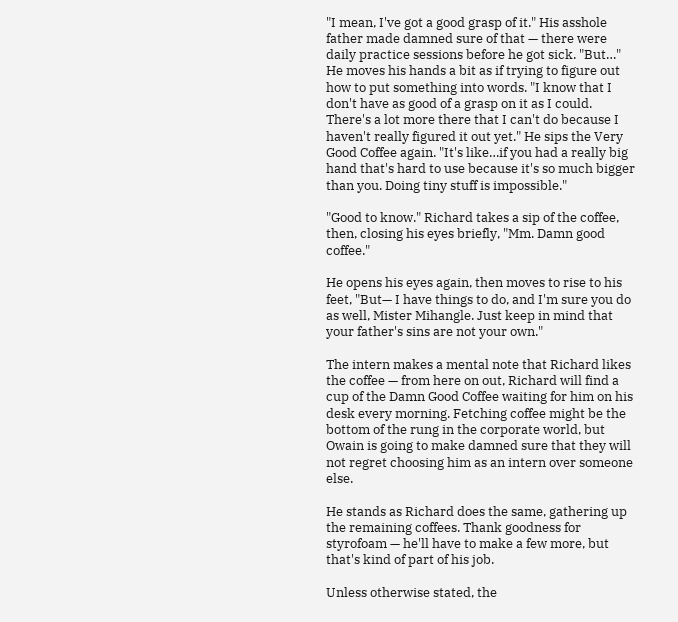"I mean, I've got a good grasp of it." His asshole father made damned sure of that — there were daily practice sessions before he got sick. "But…" He moves his hands a bit as if trying to figure out how to put something into words. "I know that I don't have as good of a grasp on it as I could. There's a lot more there that I can't do because I haven't really figured it out yet." He sips the Very Good Coffee again. "It's like…if you had a really big hand that's hard to use because it's so much bigger than you. Doing tiny stuff is impossible."

"Good to know." Richard takes a sip of the coffee, then, closing his eyes briefly, "Mm. Damn good coffee."

He opens his eyes again, then moves to rise to his feet, "But— I have things to do, and I'm sure you do as well, Mister Mihangle. Just keep in mind that your father's sins are not your own."

The intern makes a mental note that Richard likes the coffee — from here on out, Richard will find a cup of the Damn Good Coffee waiting for him on his desk every morning. Fetching coffee might be the bottom of the rung in the corporate world, but Owain is going to make damned sure that they will not regret choosing him as an intern over someone else.

He stands as Richard does the same, gathering up the remaining coffees. Thank goodness for styrofoam — he'll have to make a few more, but that's kind of part of his job.

Unless otherwise stated, the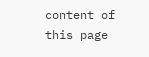content of this page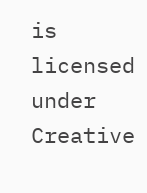is licensed under Creative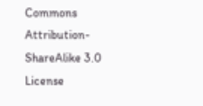Commons Attribution-ShareAlike 3.0 License